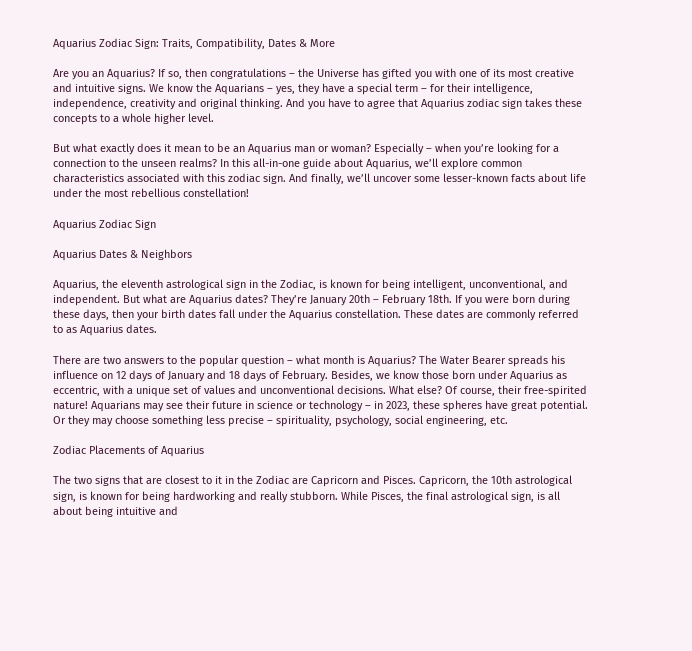Aquarius Zodiac Sign: Traits, Compatibility, Dates & More

Are you an Aquarius? If so, then congratulations – the Universe has gifted you with one of its most creative and intuitive signs. We know the Aquarians – yes, they have a special term – for their intelligence, independence, creativity and original thinking. And you have to agree that Aquarius zodiac sign takes these concepts to a whole higher level.

But what exactly does it mean to be an Aquarius man or woman? Especially – when you’re looking for a connection to the unseen realms? In this all-in-one guide about Aquarius, we’ll explore common characteristics associated with this zodiac sign. And finally, we’ll uncover some lesser-known facts about life under the most rebellious constellation!

Aquarius Zodiac Sign

Aquarius Dates & Neighbors

Aquarius, the eleventh astrological sign in the Zodiac, is known for being intelligent, unconventional, and independent. But what are Aquarius dates? They’re January 20th – February 18th. If you were born during these days, then your birth dates fall under the Aquarius constellation. These dates are commonly referred to as Aquarius dates.

There are two answers to the popular question – what month is Aquarius? The Water Bearer spreads his influence on 12 days of January and 18 days of February. Besides, we know those born under Aquarius as eccentric, with a unique set of values and unconventional decisions. What else? Of course, their free-spirited nature! Aquarians may see their future in science or technology – in 2023, these spheres have great potential. Or they may choose something less precise – spirituality, psychology, social engineering, etc.

Zodiac Placements of Aquarius

The two signs that are closest to it in the Zodiac are Capricorn and Pisces. Capricorn, the 10th astrological sign, is known for being hardworking and really stubborn. While Pisces, the final astrological sign, is all about being intuitive and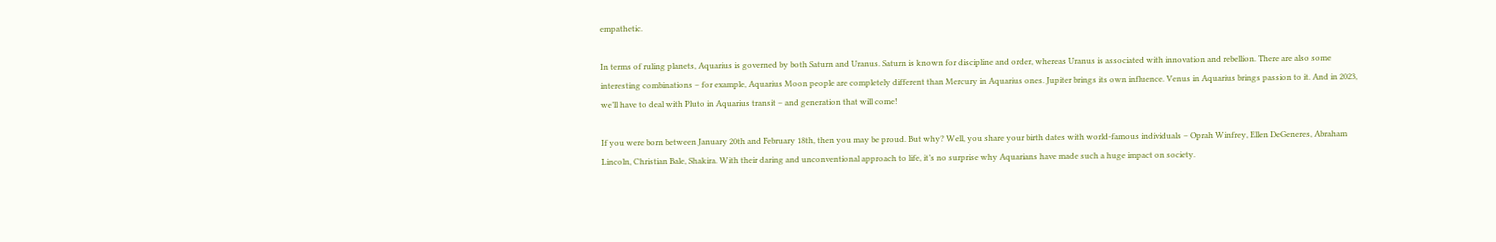empathetic.

In terms of ruling planets, Aquarius is governed by both Saturn and Uranus. Saturn is known for discipline and order, whereas Uranus is associated with innovation and rebellion. There are also some interesting combinations – for example, Aquarius Moon people are completely different than Mercury in Aquarius ones. Jupiter brings its own influence. Venus in Aquarius brings passion to it. And in 2023, we’ll have to deal with Pluto in Aquarius transit – and generation that will come!

If you were born between January 20th and February 18th, then you may be proud. But why? Well, you share your birth dates with world-famous individuals – Oprah Winfrey, Ellen DeGeneres, Abraham Lincoln, Christian Bale, Shakira. With their daring and unconventional approach to life, it’s no surprise why Aquarians have made such a huge impact on society.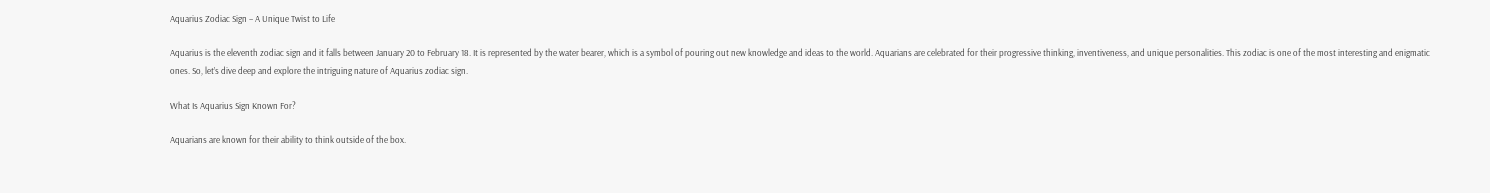Aquarius Zodiac Sign – A Unique Twist to Life

Aquarius is the eleventh zodiac sign and it falls between January 20 to February 18. It is represented by the water bearer, which is a symbol of pouring out new knowledge and ideas to the world. Aquarians are celebrated for their progressive thinking, inventiveness, and unique personalities. This zodiac is one of the most interesting and enigmatic ones. So, let’s dive deep and explore the intriguing nature of Aquarius zodiac sign.

What Is Aquarius Sign Known For?

Aquarians are known for their ability to think outside of the box.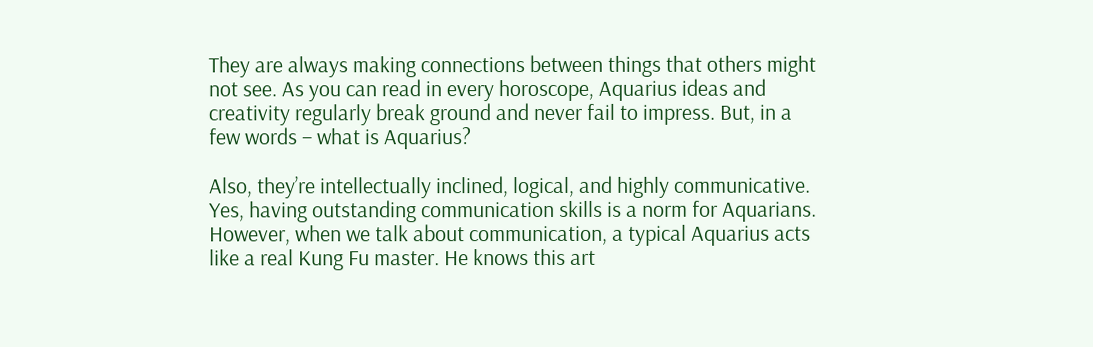They are always making connections between things that others might not see. As you can read in every horoscope, Aquarius ideas and creativity regularly break ground and never fail to impress. But, in a few words – what is Aquarius?

Also, they’re intellectually inclined, logical, and highly communicative. Yes, having outstanding communication skills is a norm for Aquarians. However, when we talk about communication, a typical Aquarius acts like a real Kung Fu master. He knows this art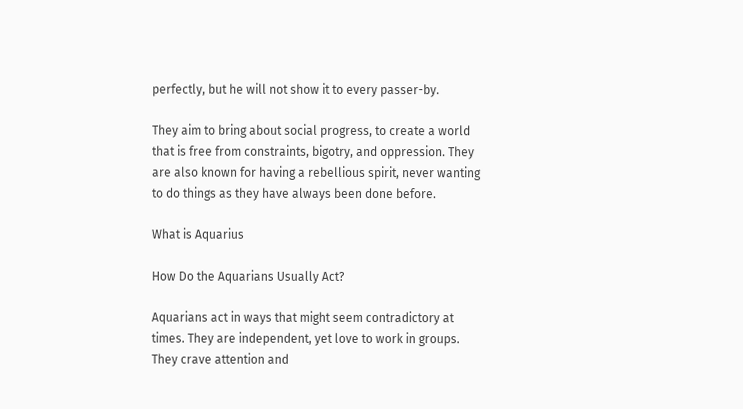perfectly, but he will not show it to every passer-by.

They aim to bring about social progress, to create a world that is free from constraints, bigotry, and oppression. They are also known for having a rebellious spirit, never wanting to do things as they have always been done before.

What is Aquarius

How Do the Aquarians Usually Act?

Aquarians act in ways that might seem contradictory at times. They are independent, yet love to work in groups. They crave attention and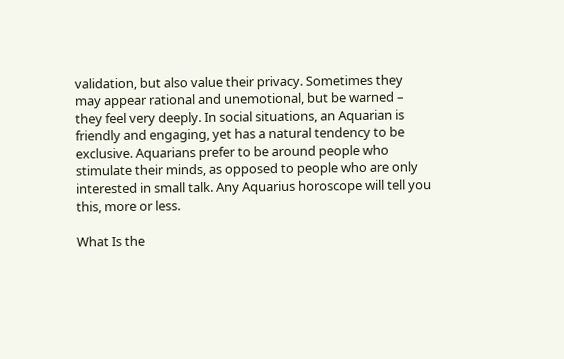validation, but also value their privacy. Sometimes they may appear rational and unemotional, but be warned – they feel very deeply. In social situations, an Aquarian is friendly and engaging, yet has a natural tendency to be exclusive. Aquarians prefer to be around people who stimulate their minds, as opposed to people who are only interested in small talk. Any Aquarius horoscope will tell you this, more or less.

What Is the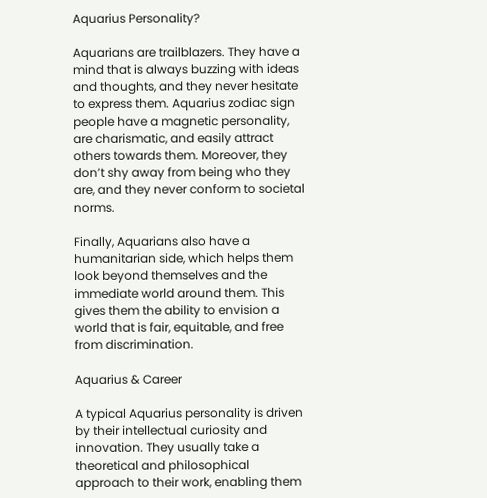Aquarius Personality?

Aquarians are trailblazers. They have a mind that is always buzzing with ideas and thoughts, and they never hesitate to express them. Aquarius zodiac sign people have a magnetic personality, are charismatic, and easily attract others towards them. Moreover, they don’t shy away from being who they are, and they never conform to societal norms.

Finally, Aquarians also have a humanitarian side, which helps them look beyond themselves and the immediate world around them. This gives them the ability to envision a world that is fair, equitable, and free from discrimination.

Aquarius & Career

A typical Aquarius personality is driven by their intellectual curiosity and innovation. They usually take a theoretical and philosophical approach to their work, enabling them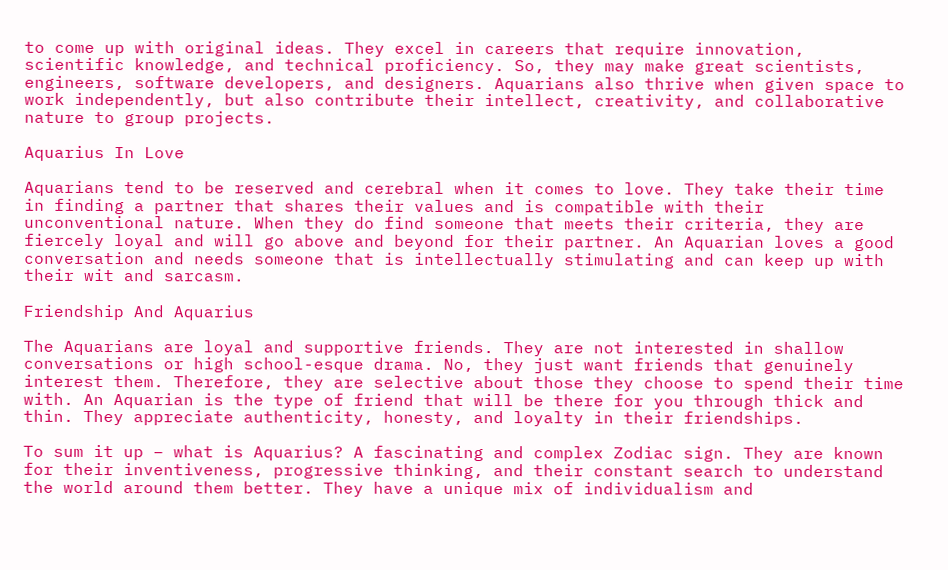to come up with original ideas. They excel in careers that require innovation, scientific knowledge, and technical proficiency. So, they may make great scientists, engineers, software developers, and designers. Aquarians also thrive when given space to work independently, but also contribute their intellect, creativity, and collaborative nature to group projects.

Aquarius In Love

Aquarians tend to be reserved and cerebral when it comes to love. They take their time in finding a partner that shares their values and is compatible with their unconventional nature. When they do find someone that meets their criteria, they are fiercely loyal and will go above and beyond for their partner. An Aquarian loves a good conversation and needs someone that is intellectually stimulating and can keep up with their wit and sarcasm.

Friendship And Aquarius

The Aquarians are loyal and supportive friends. They are not interested in shallow conversations or high school-esque drama. No, they just want friends that genuinely interest them. Therefore, they are selective about those they choose to spend their time with. An Aquarian is the type of friend that will be there for you through thick and thin. They appreciate authenticity, honesty, and loyalty in their friendships.

To sum it up – what is Aquarius? A fascinating and complex Zodiac sign. They are known for their inventiveness, progressive thinking, and their constant search to understand the world around them better. They have a unique mix of individualism and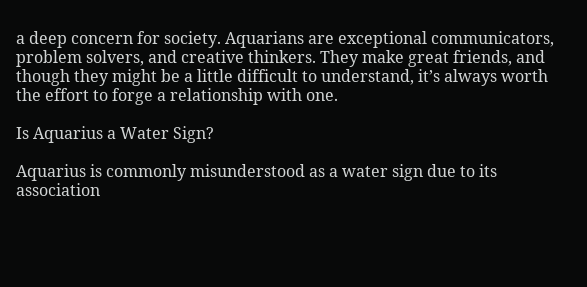a deep concern for society. Aquarians are exceptional communicators, problem solvers, and creative thinkers. They make great friends, and though they might be a little difficult to understand, it’s always worth the effort to forge a relationship with one.

Is Aquarius a Water Sign?

Aquarius is commonly misunderstood as a water sign due to its association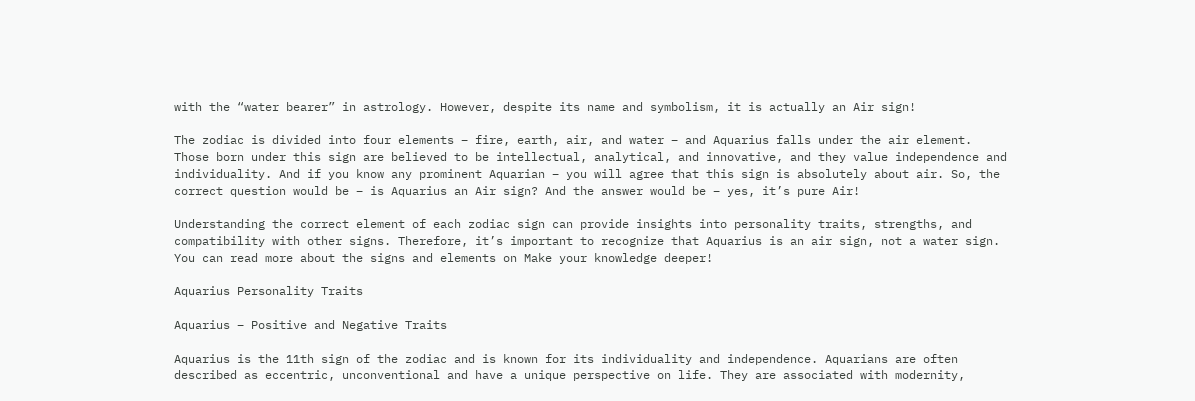with the “water bearer” in astrology. However, despite its name and symbolism, it is actually an Air sign!

The zodiac is divided into four elements – fire, earth, air, and water – and Aquarius falls under the air element. Those born under this sign are believed to be intellectual, analytical, and innovative, and they value independence and individuality. And if you know any prominent Aquarian – you will agree that this sign is absolutely about air. So, the correct question would be – is Aquarius an Air sign? And the answer would be – yes, it’s pure Air!

Understanding the correct element of each zodiac sign can provide insights into personality traits, strengths, and compatibility with other signs. Therefore, it’s important to recognize that Aquarius is an air sign, not a water sign. You can read more about the signs and elements on Make your knowledge deeper!

Aquarius Personality Traits

Aquarius – Positive and Negative Traits

Aquarius is the 11th sign of the zodiac and is known for its individuality and independence. Aquarians are often described as eccentric, unconventional and have a unique perspective on life. They are associated with modernity,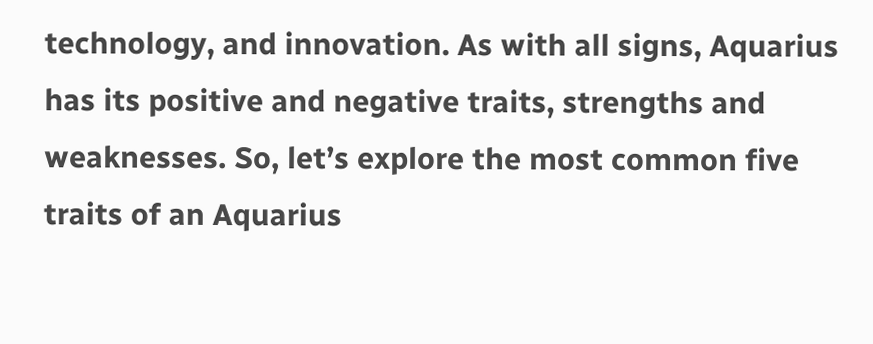technology, and innovation. As with all signs, Aquarius has its positive and negative traits, strengths and weaknesses. So, let’s explore the most common five traits of an Aquarius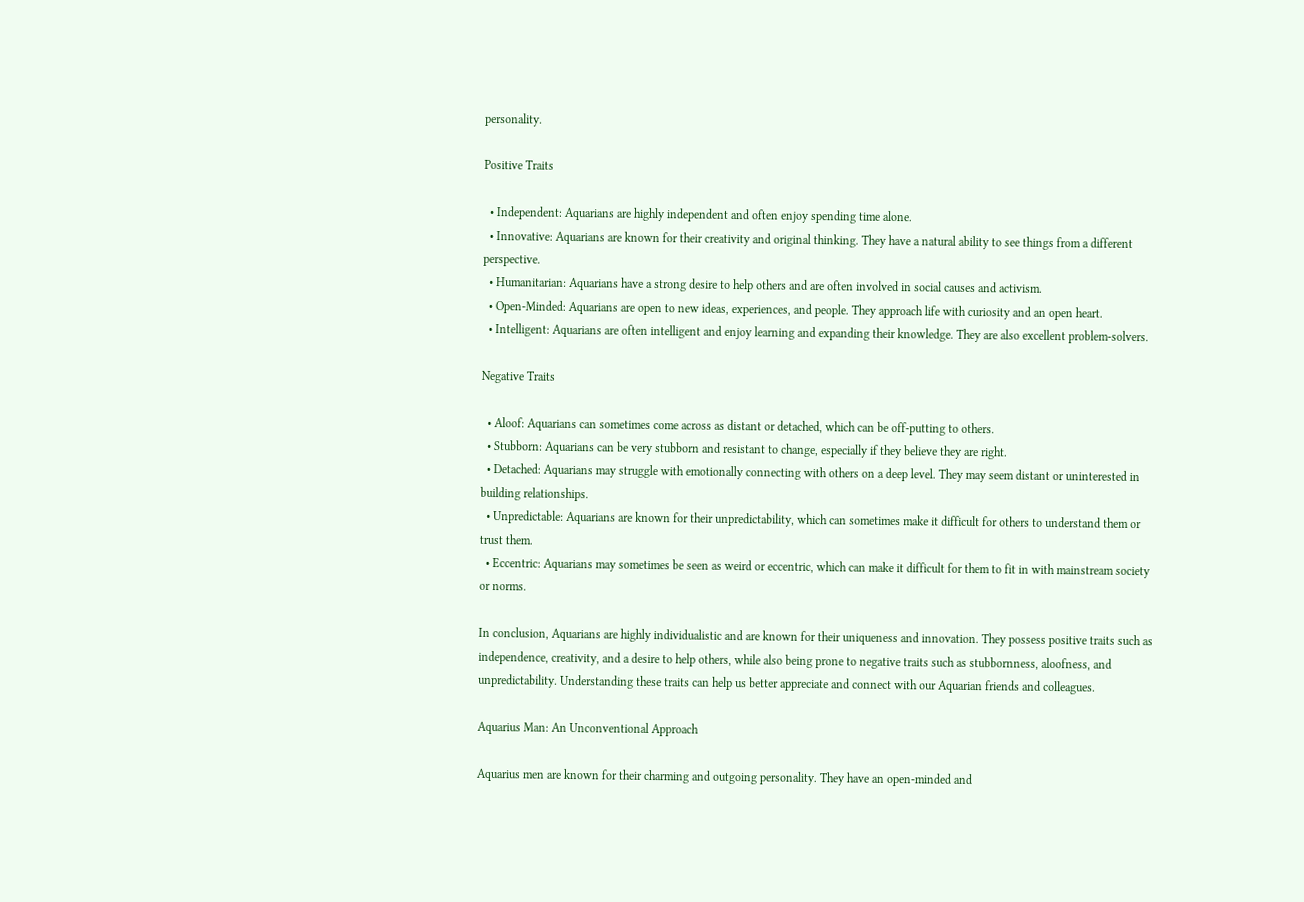personality.

Positive Traits

  • Independent: Aquarians are highly independent and often enjoy spending time alone.
  • Innovative: Aquarians are known for their creativity and original thinking. They have a natural ability to see things from a different perspective.
  • Humanitarian: Aquarians have a strong desire to help others and are often involved in social causes and activism.
  • Open-Minded: Aquarians are open to new ideas, experiences, and people. They approach life with curiosity and an open heart.
  • Intelligent: Aquarians are often intelligent and enjoy learning and expanding their knowledge. They are also excellent problem-solvers.

Negative Traits

  • Aloof: Aquarians can sometimes come across as distant or detached, which can be off-putting to others.
  • Stubborn: Aquarians can be very stubborn and resistant to change, especially if they believe they are right.
  • Detached: Aquarians may struggle with emotionally connecting with others on a deep level. They may seem distant or uninterested in building relationships.
  • Unpredictable: Aquarians are known for their unpredictability, which can sometimes make it difficult for others to understand them or trust them.
  • Eccentric: Aquarians may sometimes be seen as weird or eccentric, which can make it difficult for them to fit in with mainstream society or norms.

In conclusion, Aquarians are highly individualistic and are known for their uniqueness and innovation. They possess positive traits such as independence, creativity, and a desire to help others, while also being prone to negative traits such as stubbornness, aloofness, and unpredictability. Understanding these traits can help us better appreciate and connect with our Aquarian friends and colleagues.

Aquarius Man: An Unconventional Approach

Aquarius men are known for their charming and outgoing personality. They have an open-minded and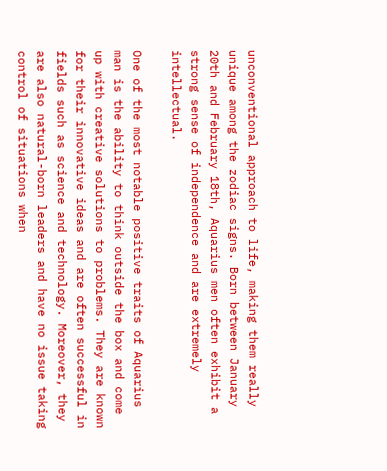unconventional approach to life, making them really unique among the zodiac signs. Born between January 20th and February 18th, Aquarius men often exhibit a strong sense of independence and are extremely intellectual.

One of the most notable positive traits of Aquarius man is the ability to think outside the box and come up with creative solutions to problems. They are known for their innovative ideas and are often successful in fields such as science and technology. Moreover, they are also natural-born leaders and have no issue taking control of situations when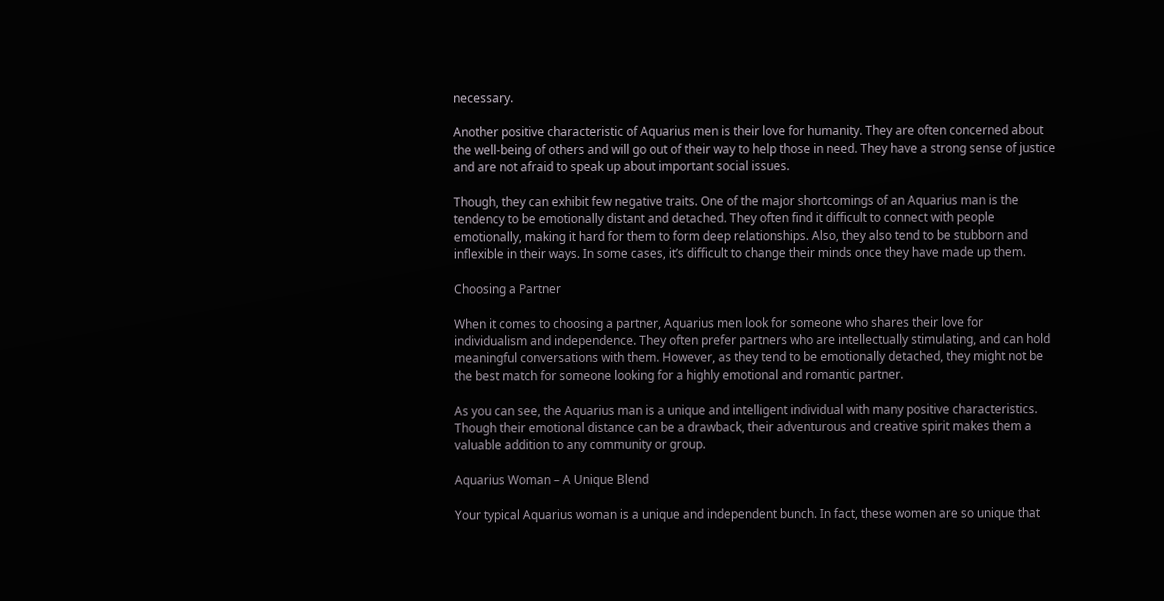necessary.

Another positive characteristic of Aquarius men is their love for humanity. They are often concerned about the well-being of others and will go out of their way to help those in need. They have a strong sense of justice and are not afraid to speak up about important social issues.

Though, they can exhibit few negative traits. One of the major shortcomings of an Aquarius man is the tendency to be emotionally distant and detached. They often find it difficult to connect with people emotionally, making it hard for them to form deep relationships. Also, they also tend to be stubborn and inflexible in their ways. In some cases, it’s difficult to change their minds once they have made up them.

Choosing a Partner

When it comes to choosing a partner, Aquarius men look for someone who shares their love for individualism and independence. They often prefer partners who are intellectually stimulating, and can hold meaningful conversations with them. However, as they tend to be emotionally detached, they might not be the best match for someone looking for a highly emotional and romantic partner.

As you can see, the Aquarius man is a unique and intelligent individual with many positive characteristics. Though their emotional distance can be a drawback, their adventurous and creative spirit makes them a valuable addition to any community or group.

Aquarius Woman – A Unique Blend

Your typical Aquarius woman is a unique and independent bunch. In fact, these women are so unique that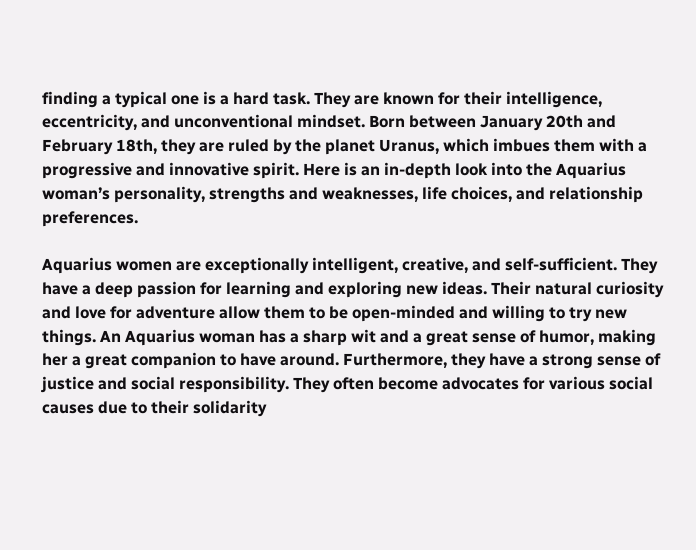finding a typical one is a hard task. They are known for their intelligence, eccentricity, and unconventional mindset. Born between January 20th and February 18th, they are ruled by the planet Uranus, which imbues them with a progressive and innovative spirit. Here is an in-depth look into the Aquarius woman’s personality, strengths and weaknesses, life choices, and relationship preferences.

Aquarius women are exceptionally intelligent, creative, and self-sufficient. They have a deep passion for learning and exploring new ideas. Their natural curiosity and love for adventure allow them to be open-minded and willing to try new things. An Aquarius woman has a sharp wit and a great sense of humor, making her a great companion to have around. Furthermore, they have a strong sense of justice and social responsibility. They often become advocates for various social causes due to their solidarity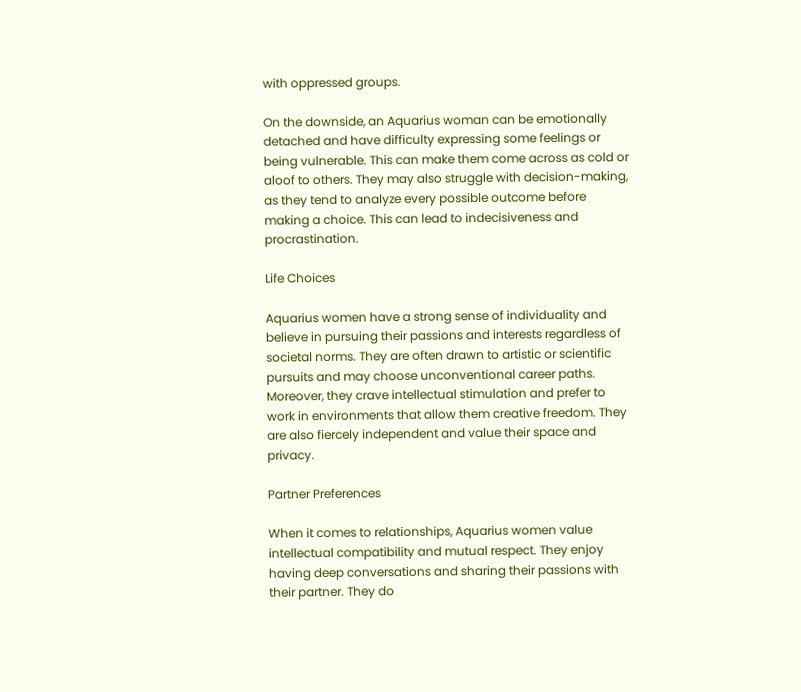with oppressed groups.

On the downside, an Aquarius woman can be emotionally detached and have difficulty expressing some feelings or being vulnerable. This can make them come across as cold or aloof to others. They may also struggle with decision-making, as they tend to analyze every possible outcome before making a choice. This can lead to indecisiveness and procrastination.

Life Choices

Aquarius women have a strong sense of individuality and believe in pursuing their passions and interests regardless of societal norms. They are often drawn to artistic or scientific pursuits and may choose unconventional career paths. Moreover, they crave intellectual stimulation and prefer to work in environments that allow them creative freedom. They are also fiercely independent and value their space and privacy.

Partner Preferences

When it comes to relationships, Aquarius women value intellectual compatibility and mutual respect. They enjoy having deep conversations and sharing their passions with their partner. They do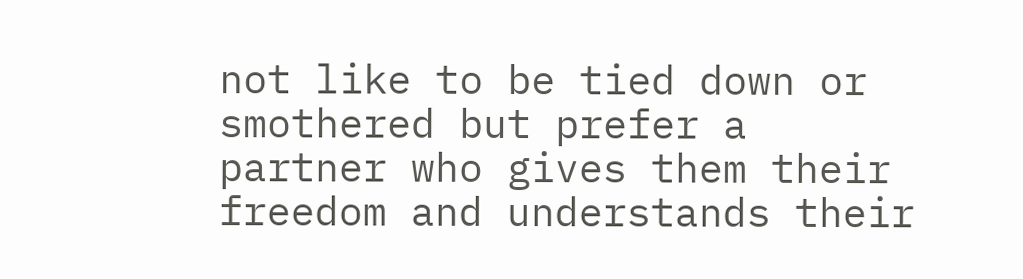not like to be tied down or smothered but prefer a partner who gives them their freedom and understands their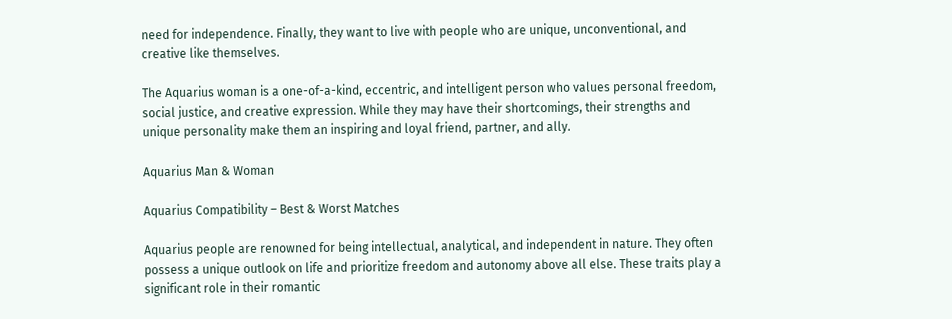need for independence. Finally, they want to live with people who are unique, unconventional, and creative like themselves.

The Aquarius woman is a one-of-a-kind, eccentric, and intelligent person who values personal freedom, social justice, and creative expression. While they may have their shortcomings, their strengths and unique personality make them an inspiring and loyal friend, partner, and ally.

Aquarius Man & Woman

Aquarius Compatibility – Best & Worst Matches

Aquarius people are renowned for being intellectual, analytical, and independent in nature. They often possess a unique outlook on life and prioritize freedom and autonomy above all else. These traits play a significant role in their romantic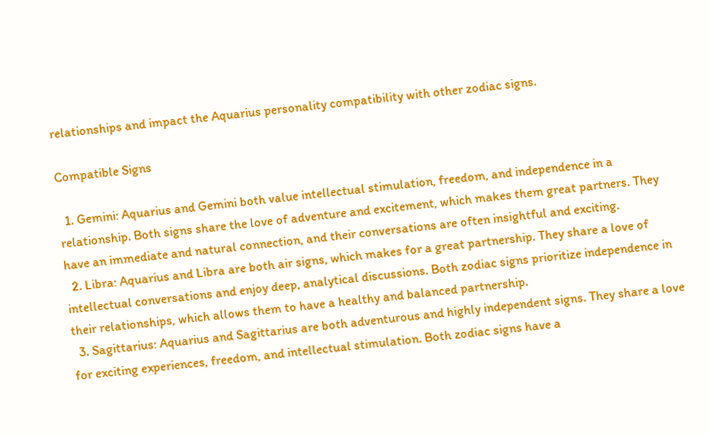relationships and impact the Aquarius personality compatibility with other zodiac signs.

Compatible Signs

  1. Gemini: Aquarius and Gemini both value intellectual stimulation, freedom, and independence in a relationship. Both signs share the love of adventure and excitement, which makes them great partners. They have an immediate and natural connection, and their conversations are often insightful and exciting.
  2. Libra: Aquarius and Libra are both air signs, which makes for a great partnership. They share a love of intellectual conversations and enjoy deep, analytical discussions. Both zodiac signs prioritize independence in their relationships, which allows them to have a healthy and balanced partnership.
  3. Sagittarius: Aquarius and Sagittarius are both adventurous and highly independent signs. They share a love for exciting experiences, freedom, and intellectual stimulation. Both zodiac signs have a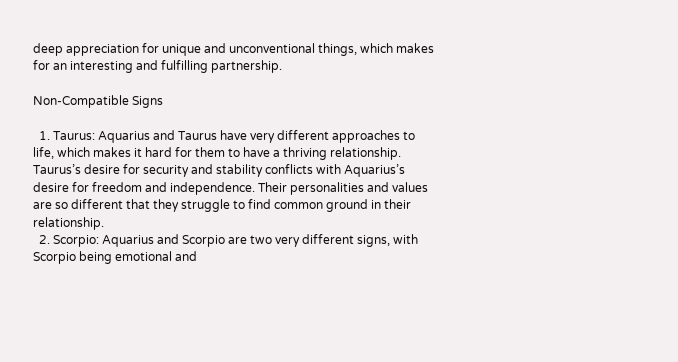deep appreciation for unique and unconventional things, which makes for an interesting and fulfilling partnership.

Non-Compatible Signs

  1. Taurus: Aquarius and Taurus have very different approaches to life, which makes it hard for them to have a thriving relationship. Taurus’s desire for security and stability conflicts with Aquarius’s desire for freedom and independence. Their personalities and values are so different that they struggle to find common ground in their relationship.
  2. Scorpio: Aquarius and Scorpio are two very different signs, with Scorpio being emotional and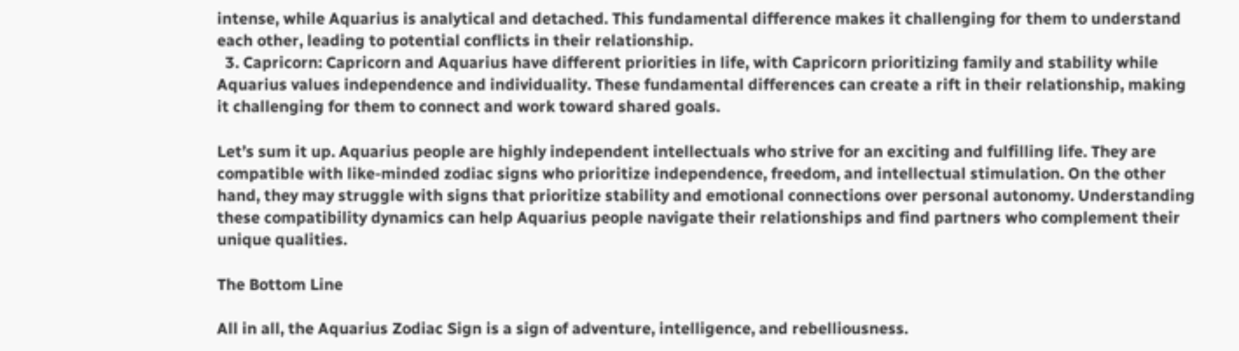intense, while Aquarius is analytical and detached. This fundamental difference makes it challenging for them to understand each other, leading to potential conflicts in their relationship.
  3. Capricorn: Capricorn and Aquarius have different priorities in life, with Capricorn prioritizing family and stability while Aquarius values independence and individuality. These fundamental differences can create a rift in their relationship, making it challenging for them to connect and work toward shared goals.

Let’s sum it up. Aquarius people are highly independent intellectuals who strive for an exciting and fulfilling life. They are compatible with like-minded zodiac signs who prioritize independence, freedom, and intellectual stimulation. On the other hand, they may struggle with signs that prioritize stability and emotional connections over personal autonomy. Understanding these compatibility dynamics can help Aquarius people navigate their relationships and find partners who complement their unique qualities.

The Bottom Line

All in all, the Aquarius Zodiac Sign is a sign of adventure, intelligence, and rebelliousness.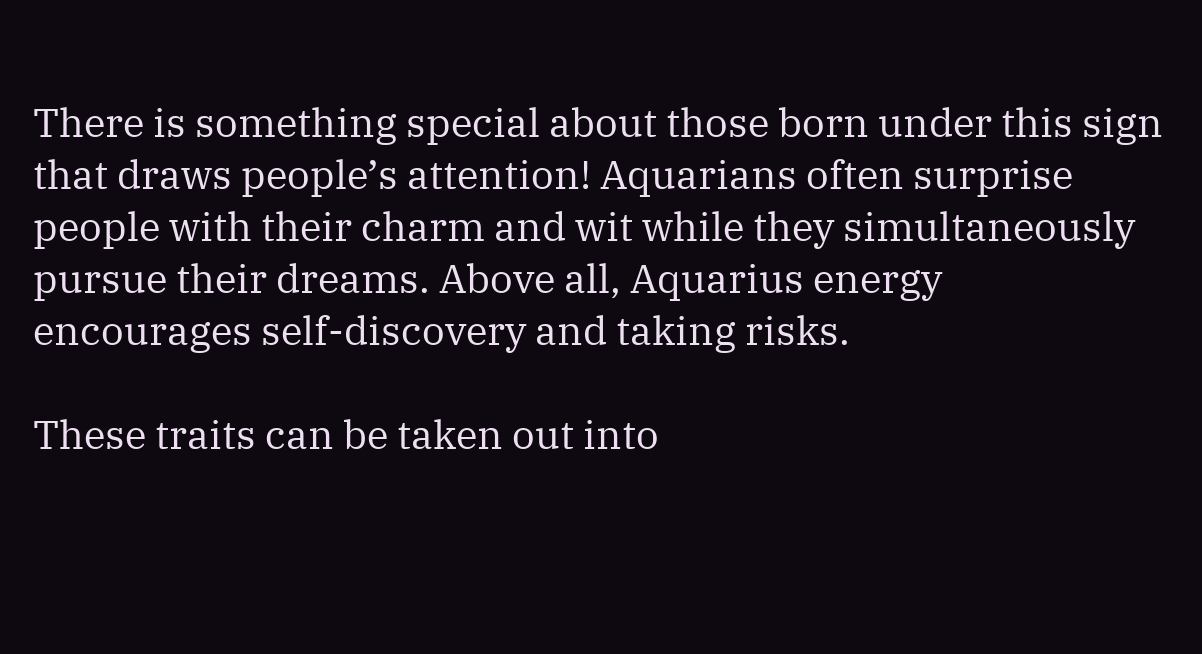There is something special about those born under this sign that draws people’s attention! Aquarians often surprise people with their charm and wit while they simultaneously pursue their dreams. Above all, Aquarius energy encourages self-discovery and taking risks.

These traits can be taken out into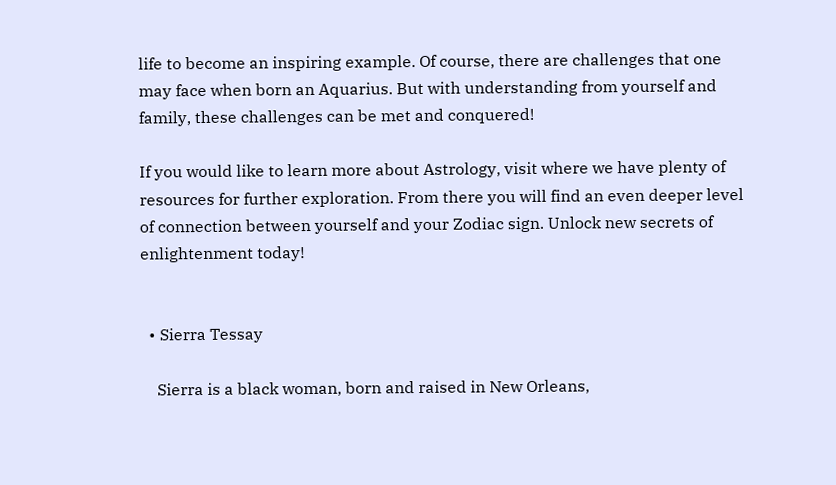life to become an inspiring example. Of course, there are challenges that one may face when born an Aquarius. But with understanding from yourself and family, these challenges can be met and conquered!

If you would like to learn more about Astrology, visit where we have plenty of resources for further exploration. From there you will find an even deeper level of connection between yourself and your Zodiac sign. Unlock new secrets of enlightenment today!


  • Sierra Tessay

    Sierra is a black woman, born and raised in New Orleans,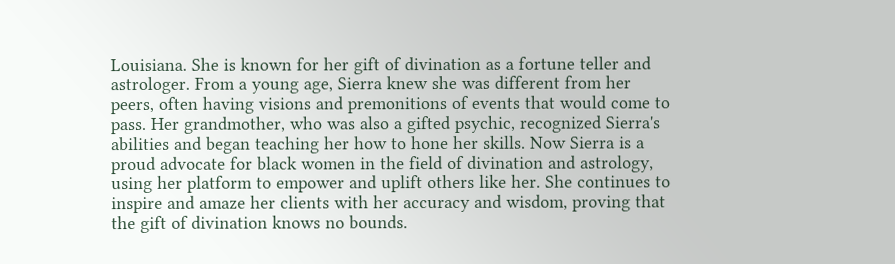Louisiana. She is known for her gift of divination as a fortune teller and astrologer. From a young age, Sierra knew she was different from her peers, often having visions and premonitions of events that would come to pass. Her grandmother, who was also a gifted psychic, recognized Sierra's abilities and began teaching her how to hone her skills. Now Sierra is a proud advocate for black women in the field of divination and astrology, using her platform to empower and uplift others like her. She continues to inspire and amaze her clients with her accuracy and wisdom, proving that the gift of divination knows no bounds.